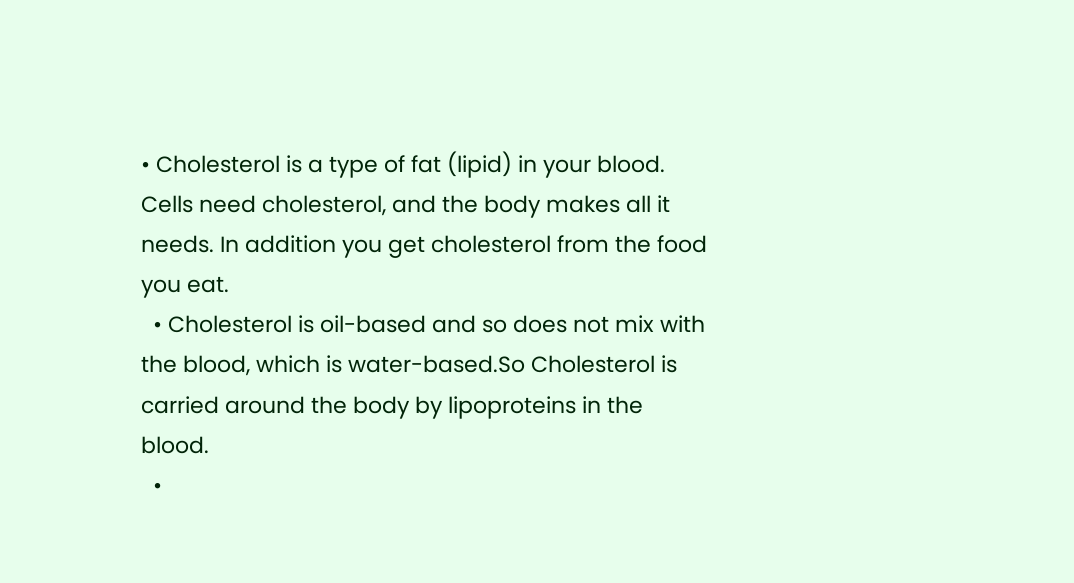• Cholesterol is a type of fat (lipid) in your blood. Cells need cholesterol, and the body makes all it needs. In addition you get cholesterol from the food you eat.
  • Cholesterol is oil-based and so does not mix with the blood, which is water-based.So Cholesterol is carried around the body by lipoproteins in the blood.
  •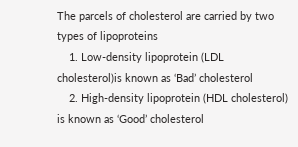The parcels of cholesterol are carried by two types of lipoproteins
    1. Low-density lipoprotein (LDL cholesterol)is known as ‘Bad’ cholesterol
    2. High-density lipoprotein (HDL cholesterol)  is known as ‘Good’ cholesterol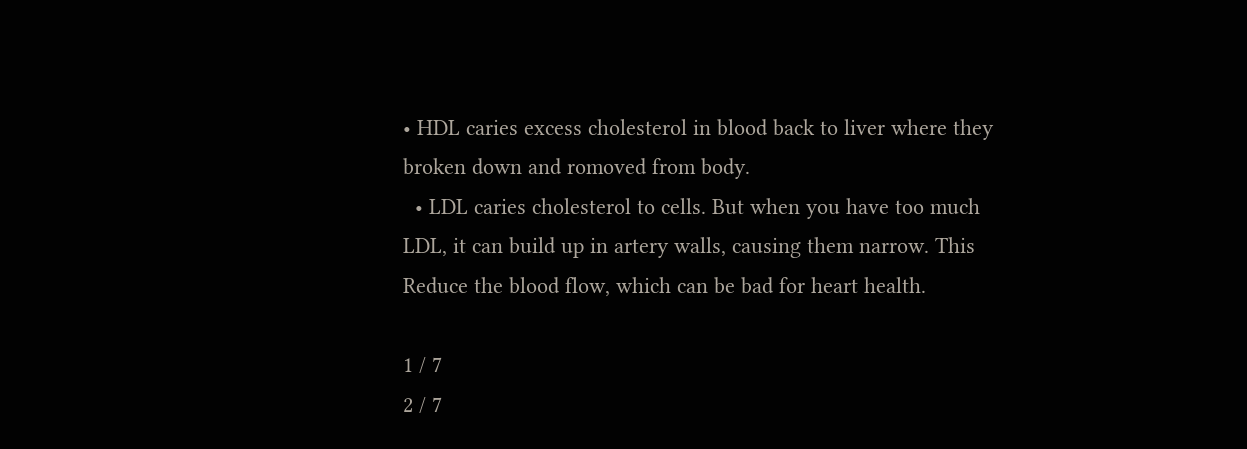• HDL caries excess cholesterol in blood back to liver where they broken down and romoved from body.
  • LDL caries cholesterol to cells. But when you have too much LDL, it can build up in artery walls, causing them narrow. This Reduce the blood flow, which can be bad for heart health.

1 / 7
2 / 7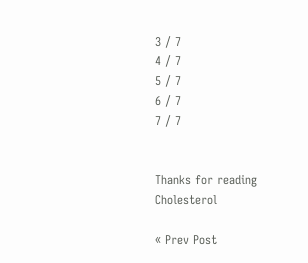3 / 7
4 / 7
5 / 7
6 / 7
7 / 7


Thanks for reading Cholesterol

« Prev Post